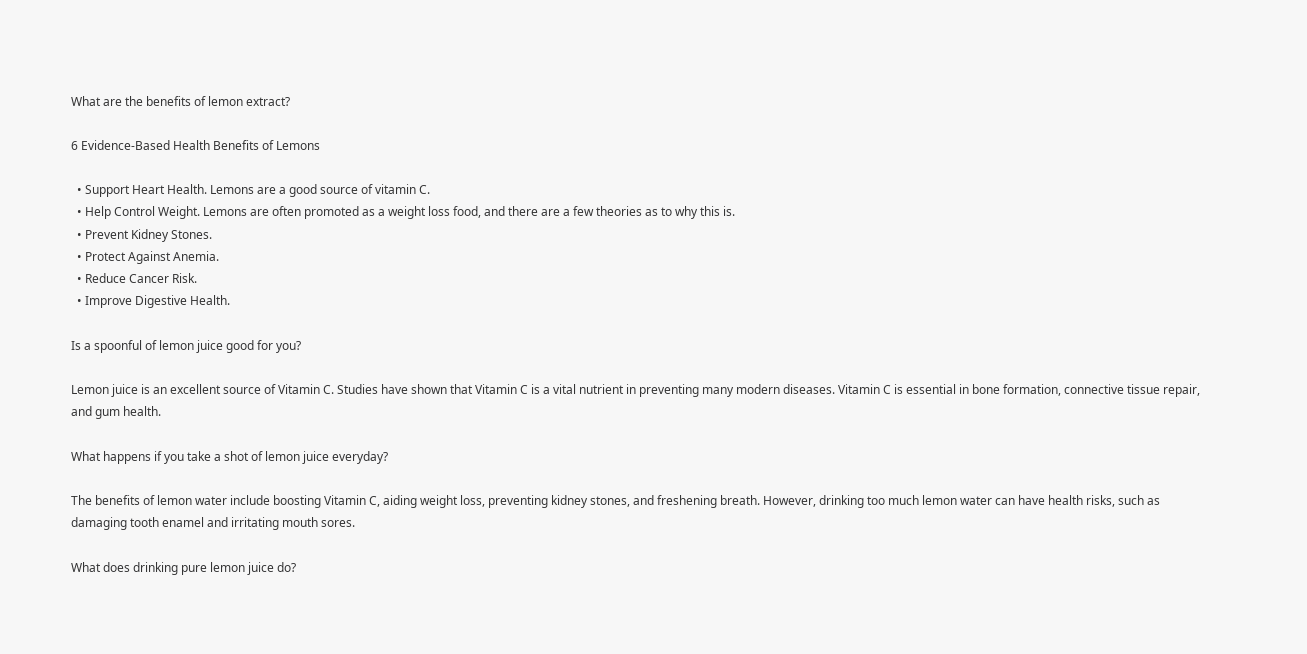What are the benefits of lemon extract?

6 Evidence-Based Health Benefits of Lemons

  • Support Heart Health. Lemons are a good source of vitamin C.
  • Help Control Weight. Lemons are often promoted as a weight loss food, and there are a few theories as to why this is.
  • Prevent Kidney Stones.
  • Protect Against Anemia.
  • Reduce Cancer Risk.
  • Improve Digestive Health.

Is a spoonful of lemon juice good for you?

Lemon juice is an excellent source of Vitamin C. Studies have shown that Vitamin C is a vital nutrient in preventing many modern diseases. Vitamin C is essential in bone formation, connective tissue repair, and gum health.

What happens if you take a shot of lemon juice everyday?

The benefits of lemon water include boosting Vitamin C, aiding weight loss, preventing kidney stones, and freshening breath. However, drinking too much lemon water can have health risks, such as damaging tooth enamel and irritating mouth sores.

What does drinking pure lemon juice do?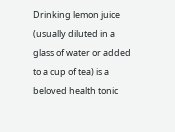Drinking lemon juice (usually diluted in a glass of water or added to a cup of tea) is a beloved health tonic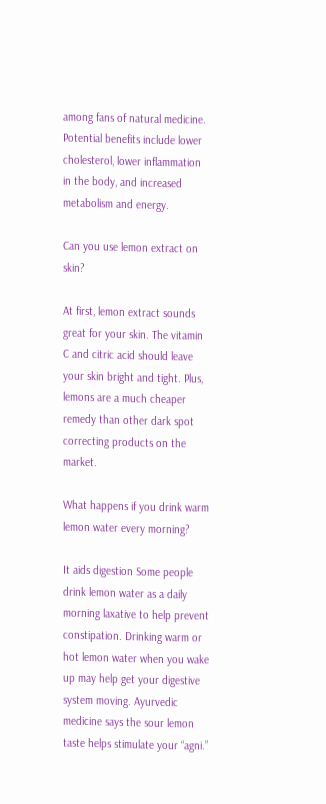among fans of natural medicine. Potential benefits include lower cholesterol, lower inflammation in the body, and increased metabolism and energy.

Can you use lemon extract on skin?

At first, lemon extract sounds great for your skin. The vitamin C and citric acid should leave your skin bright and tight. Plus, lemons are a much cheaper remedy than other dark spot correcting products on the market.

What happens if you drink warm lemon water every morning?

It aids digestion Some people drink lemon water as a daily morning laxative to help prevent constipation. Drinking warm or hot lemon water when you wake up may help get your digestive system moving. Ayurvedic medicine says the sour lemon taste helps stimulate your “agni.”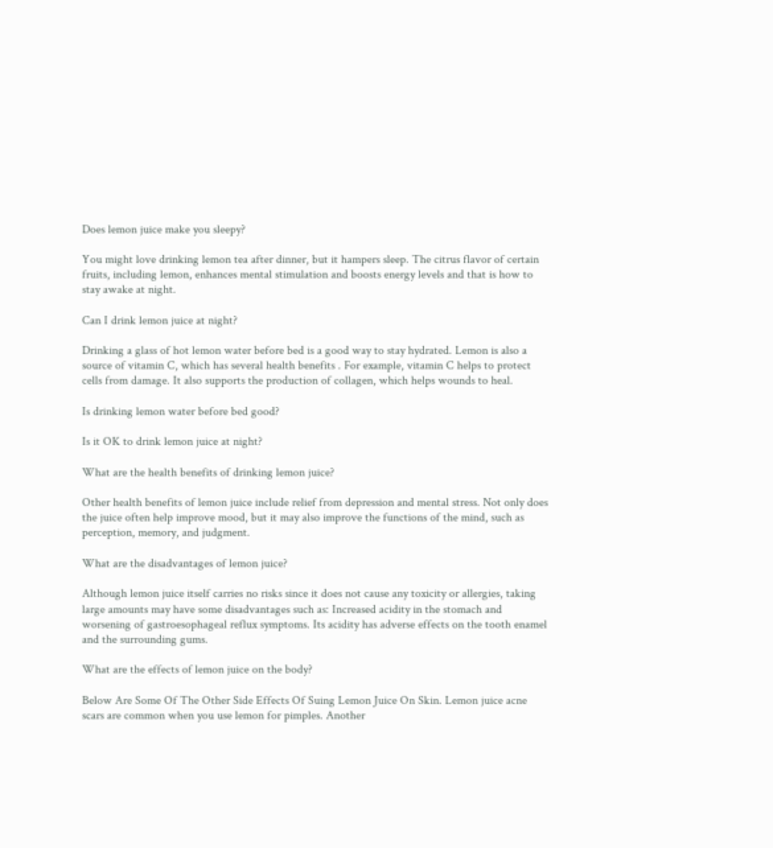Does lemon juice make you sleepy?

You might love drinking lemon tea after dinner, but it hampers sleep. The citrus flavor of certain fruits, including lemon, enhances mental stimulation and boosts energy levels and that is how to stay awake at night.

Can I drink lemon juice at night?

Drinking a glass of hot lemon water before bed is a good way to stay hydrated. Lemon is also a source of vitamin C, which has several health benefits . For example, vitamin C helps to protect cells from damage. It also supports the production of collagen, which helps wounds to heal.

Is drinking lemon water before bed good?

Is it OK to drink lemon juice at night?

What are the health benefits of drinking lemon juice?

Other health benefits of lemon juice include relief from depression and mental stress. Not only does the juice often help improve mood, but it may also improve the functions of the mind, such as perception, memory, and judgment.

What are the disadvantages of lemon juice?

Although lemon juice itself carries no risks since it does not cause any toxicity or allergies, taking large amounts may have some disadvantages such as: Increased acidity in the stomach and worsening of gastroesophageal reflux symptoms. Its acidity has adverse effects on the tooth enamel and the surrounding gums.

What are the effects of lemon juice on the body?

Below Are Some Of The Other Side Effects Of Suing Lemon Juice On Skin. Lemon juice acne scars are common when you use lemon for pimples. Another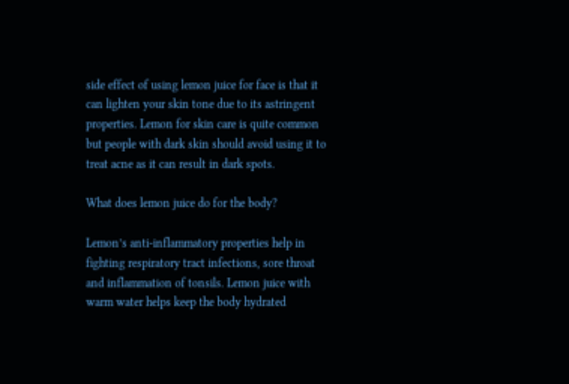side effect of using lemon juice for face is that it can lighten your skin tone due to its astringent properties. Lemon for skin care is quite common but people with dark skin should avoid using it to treat acne as it can result in dark spots.

What does lemon juice do for the body?

Lemon’s anti-inflammatory properties help in fighting respiratory tract infections, sore throat and inflammation of tonsils. Lemon juice with warm water helps keep the body hydrated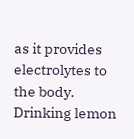as it provides electrolytes to the body. Drinking lemon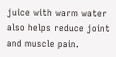juice with warm water also helps reduce joint and muscle pain.